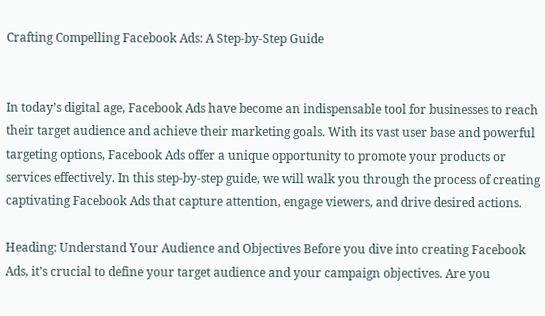Crafting Compelling Facebook Ads: A Step-by-Step Guide


In today’s digital age, Facebook Ads have become an indispensable tool for businesses to reach their target audience and achieve their marketing goals. With its vast user base and powerful targeting options, Facebook Ads offer a unique opportunity to promote your products or services effectively. In this step-by-step guide, we will walk you through the process of creating captivating Facebook Ads that capture attention, engage viewers, and drive desired actions.

Heading: Understand Your Audience and Objectives Before you dive into creating Facebook Ads, it’s crucial to define your target audience and your campaign objectives. Are you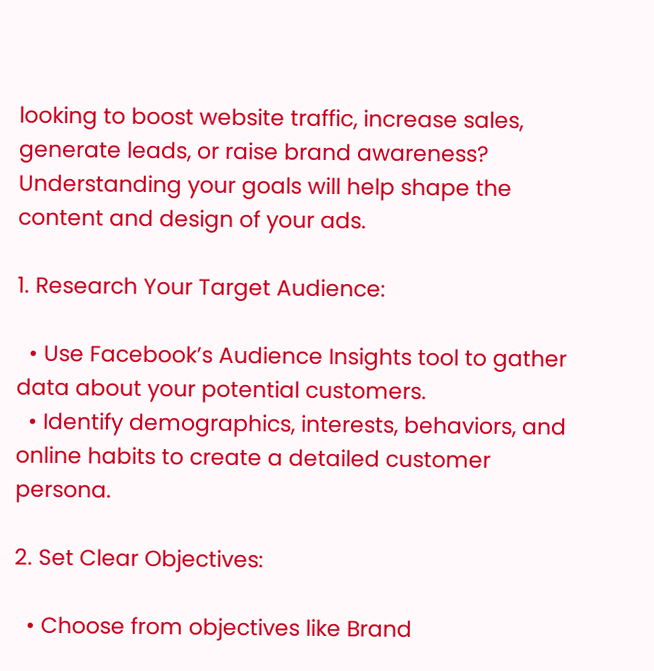looking to boost website traffic, increase sales, generate leads, or raise brand awareness? Understanding your goals will help shape the content and design of your ads.

1. Research Your Target Audience:

  • Use Facebook’s Audience Insights tool to gather data about your potential customers.
  • Identify demographics, interests, behaviors, and online habits to create a detailed customer persona.

2. Set Clear Objectives:

  • Choose from objectives like Brand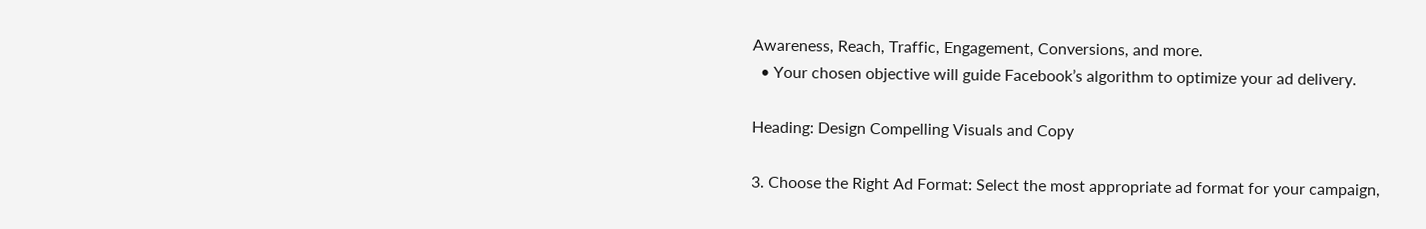Awareness, Reach, Traffic, Engagement, Conversions, and more.
  • Your chosen objective will guide Facebook’s algorithm to optimize your ad delivery.

Heading: Design Compelling Visuals and Copy

3. Choose the Right Ad Format: Select the most appropriate ad format for your campaign,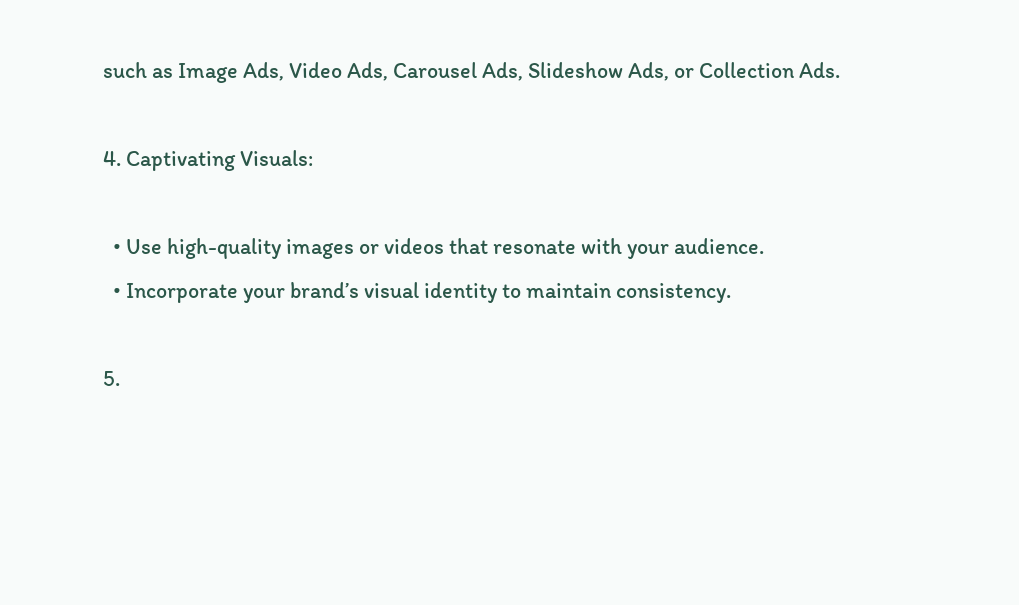such as Image Ads, Video Ads, Carousel Ads, Slideshow Ads, or Collection Ads.

4. Captivating Visuals:

  • Use high-quality images or videos that resonate with your audience.
  • Incorporate your brand’s visual identity to maintain consistency.

5.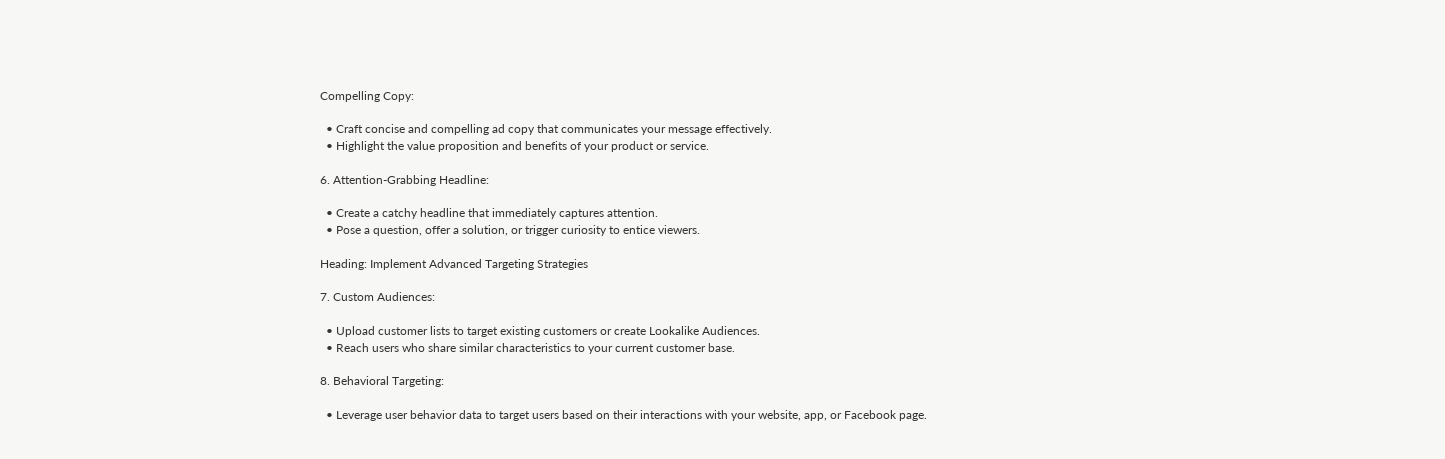Compelling Copy:

  • Craft concise and compelling ad copy that communicates your message effectively.
  • Highlight the value proposition and benefits of your product or service.

6. Attention-Grabbing Headline:

  • Create a catchy headline that immediately captures attention.
  • Pose a question, offer a solution, or trigger curiosity to entice viewers.

Heading: Implement Advanced Targeting Strategies

7. Custom Audiences:

  • Upload customer lists to target existing customers or create Lookalike Audiences.
  • Reach users who share similar characteristics to your current customer base.

8. Behavioral Targeting:

  • Leverage user behavior data to target users based on their interactions with your website, app, or Facebook page.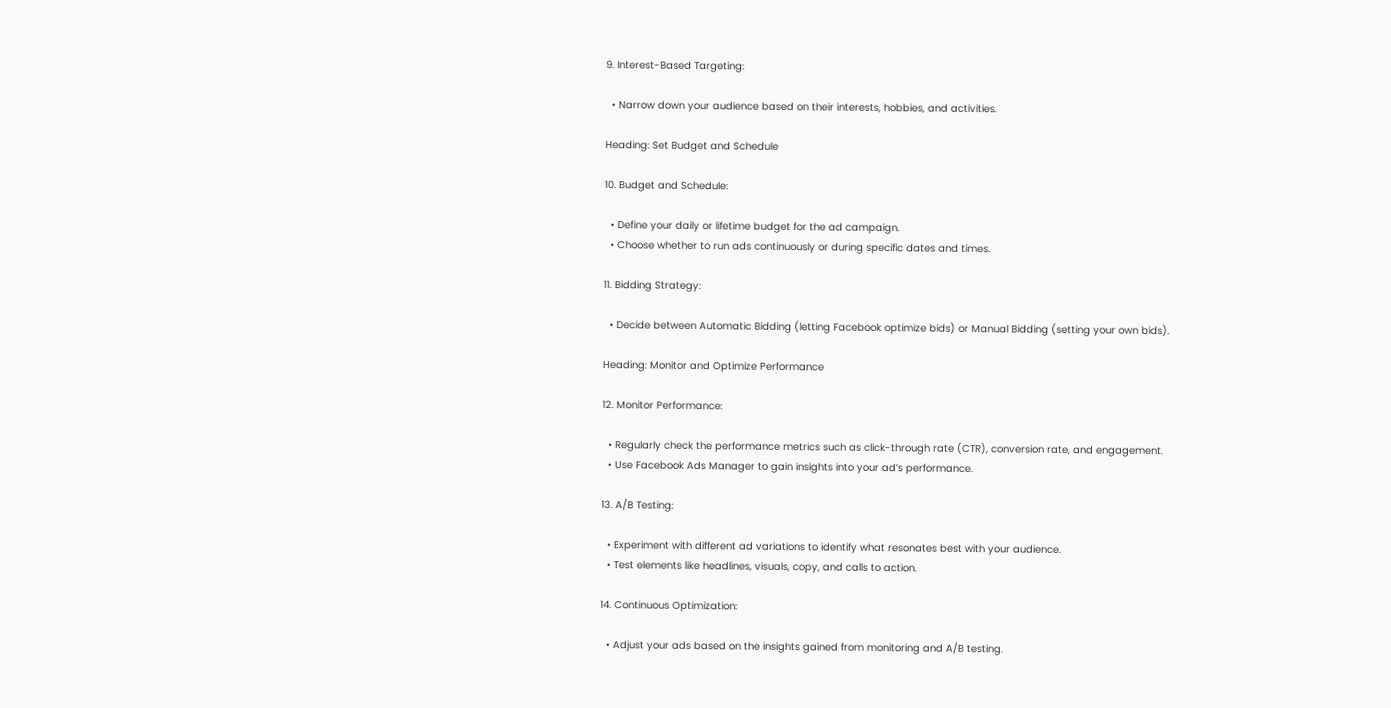9. Interest-Based Targeting:

  • Narrow down your audience based on their interests, hobbies, and activities.

Heading: Set Budget and Schedule

10. Budget and Schedule:

  • Define your daily or lifetime budget for the ad campaign.
  • Choose whether to run ads continuously or during specific dates and times.

11. Bidding Strategy:

  • Decide between Automatic Bidding (letting Facebook optimize bids) or Manual Bidding (setting your own bids).

Heading: Monitor and Optimize Performance

12. Monitor Performance:

  • Regularly check the performance metrics such as click-through rate (CTR), conversion rate, and engagement.
  • Use Facebook Ads Manager to gain insights into your ad’s performance.

13. A/B Testing:

  • Experiment with different ad variations to identify what resonates best with your audience.
  • Test elements like headlines, visuals, copy, and calls to action.

14. Continuous Optimization:

  • Adjust your ads based on the insights gained from monitoring and A/B testing.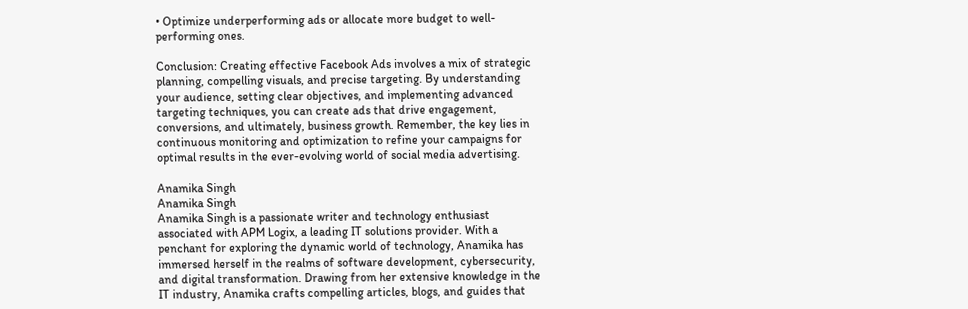• Optimize underperforming ads or allocate more budget to well-performing ones.

Conclusion: Creating effective Facebook Ads involves a mix of strategic planning, compelling visuals, and precise targeting. By understanding your audience, setting clear objectives, and implementing advanced targeting techniques, you can create ads that drive engagement, conversions, and ultimately, business growth. Remember, the key lies in continuous monitoring and optimization to refine your campaigns for optimal results in the ever-evolving world of social media advertising.

Anamika Singh
Anamika Singh
Anamika Singh is a passionate writer and technology enthusiast associated with APM Logix, a leading IT solutions provider. With a penchant for exploring the dynamic world of technology, Anamika has immersed herself in the realms of software development, cybersecurity, and digital transformation. Drawing from her extensive knowledge in the IT industry, Anamika crafts compelling articles, blogs, and guides that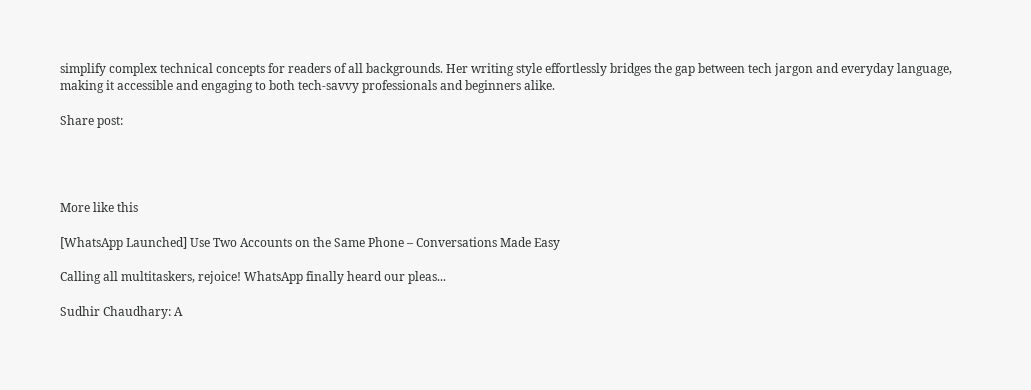simplify complex technical concepts for readers of all backgrounds. Her writing style effortlessly bridges the gap between tech jargon and everyday language, making it accessible and engaging to both tech-savvy professionals and beginners alike.

Share post:




More like this

[WhatsApp Launched] Use Two Accounts on the Same Phone – Conversations Made Easy

Calling all multitaskers, rejoice! WhatsApp finally heard our pleas...

Sudhir Chaudhary: A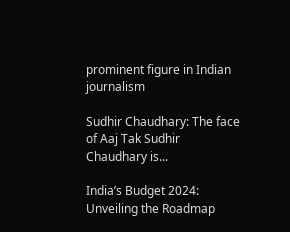prominent figure in Indian journalism

Sudhir Chaudhary: The face of Aaj Tak Sudhir Chaudhary is...

India’s Budget 2024: Unveiling the Roadmap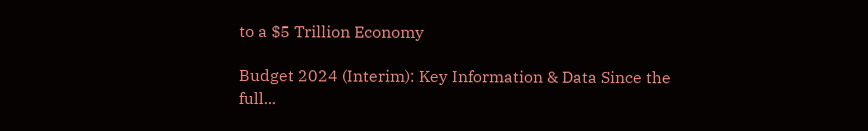to a $5 Trillion Economy

Budget 2024 (Interim): Key Information & Data Since the full...